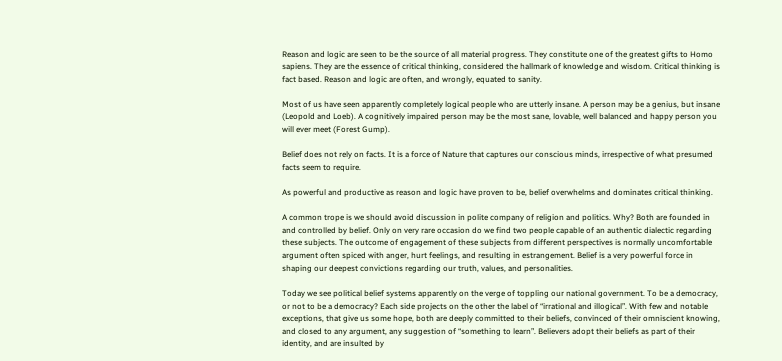Reason and logic are seen to be the source of all material progress. They constitute one of the greatest gifts to Homo sapiens. They are the essence of critical thinking, considered the hallmark of knowledge and wisdom. Critical thinking is fact based. Reason and logic are often, and wrongly, equated to sanity.

Most of us have seen apparently completely logical people who are utterly insane. A person may be a genius, but insane (Leopold and Loeb). A cognitively impaired person may be the most sane, lovable, well balanced and happy person you will ever meet (Forest Gump).

Belief does not rely on facts. It is a force of Nature that captures our conscious minds, irrespective of what presumed facts seem to require.

As powerful and productive as reason and logic have proven to be, belief overwhelms and dominates critical thinking.

A common trope is we should avoid discussion in polite company of religion and politics. Why? Both are founded in and controlled by belief. Only on very rare occasion do we find two people capable of an authentic dialectic regarding these subjects. The outcome of engagement of these subjects from different perspectives is normally uncomfortable argument often spiced with anger, hurt feelings, and resulting in estrangement. Belief is a very powerful force in shaping our deepest convictions regarding our truth, values, and personalities.

Today we see political belief systems apparently on the verge of toppling our national government. To be a democracy, or not to be a democracy? Each side projects on the other the label of “irrational and illogical”. With few and notable exceptions, that give us some hope, both are deeply committed to their beliefs, convinced of their omniscient knowing, and closed to any argument, any suggestion of “something to learn”. Believers adopt their beliefs as part of their identity, and are insulted by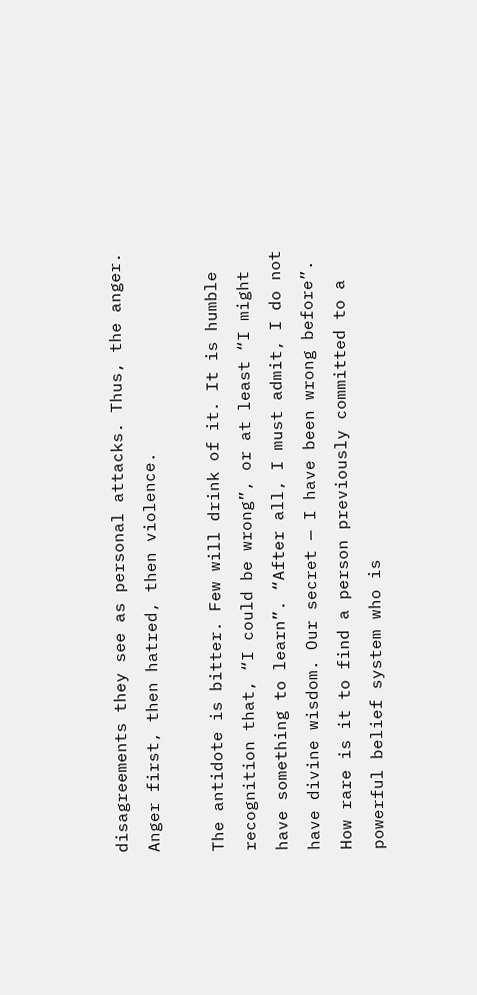disagreements they see as personal attacks. Thus, the anger. Anger first, then hatred, then violence.

The antidote is bitter. Few will drink of it. It is humble recognition that, “I could be wrong”, or at least “I might have something to learn”. “After all, I must admit, I do not have divine wisdom. Our secret — I have been wrong before”. How rare is it to find a person previously committed to a powerful belief system who is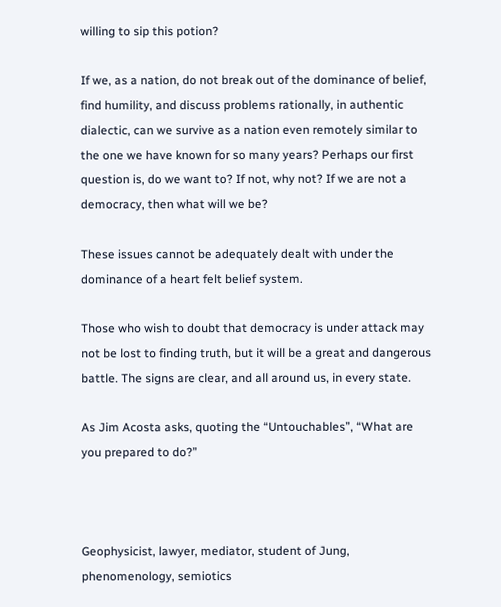willing to sip this potion?

If we, as a nation, do not break out of the dominance of belief, find humility, and discuss problems rationally, in authentic dialectic, can we survive as a nation even remotely similar to the one we have known for so many years? Perhaps our first question is, do we want to? If not, why not? If we are not a democracy, then what will we be?

These issues cannot be adequately dealt with under the dominance of a heart felt belief system.

Those who wish to doubt that democracy is under attack may not be lost to finding truth, but it will be a great and dangerous battle. The signs are clear, and all around us, in every state.

As Jim Acosta asks, quoting the “Untouchables”, “What are you prepared to do?”



Geophysicist, lawyer, mediator, student of Jung, phenomenology, semiotics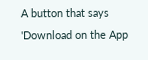A button that says 'Download on the App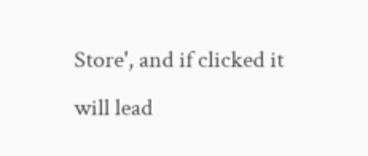Store', and if clicked it will lead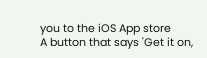you to the iOS App store
A button that says 'Get it on,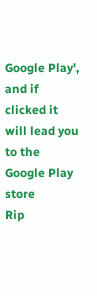Google Play', and if clicked it will lead you to the Google Play store
Rip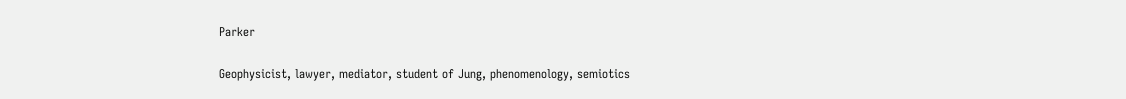Parker

Geophysicist, lawyer, mediator, student of Jung, phenomenology, semiotics